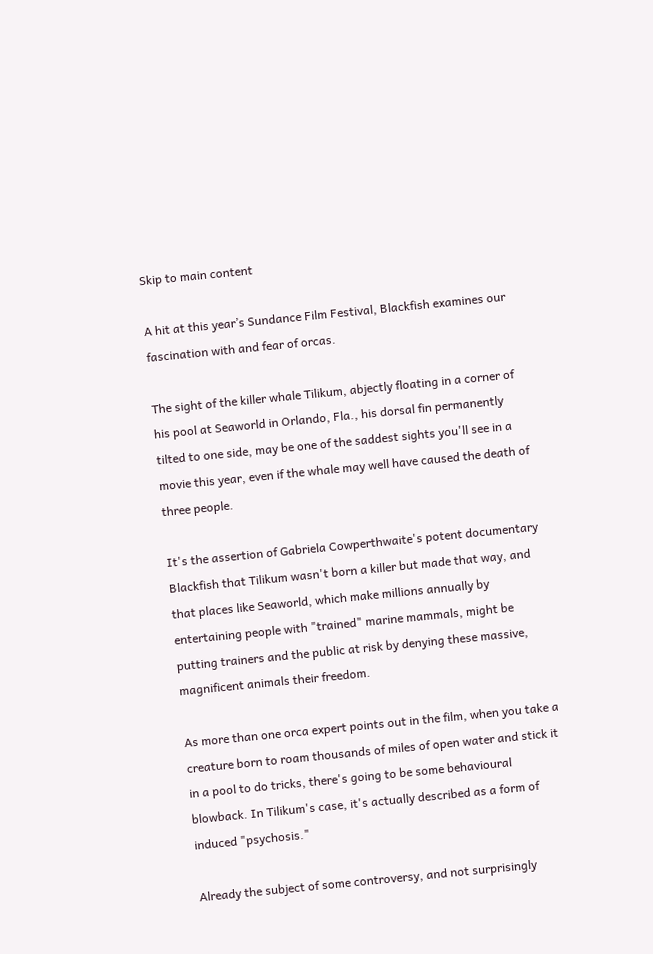Skip to main content

A hit at this year’s Sundance Film Festival, Blackfish examines our fascination with and fear of orcas.

The sight of the killer whale Tilikum, abjectly floating in a corner of his pool at Seaworld in Orlando, Fla., his dorsal fin permanently tilted to one side, may be one of the saddest sights you'll see in a movie this year, even if the whale may well have caused the death of three people.

It's the assertion of Gabriela Cowperthwaite's potent documentary Blackfish that Tilikum wasn't born a killer but made that way, and that places like Seaworld, which make millions annually by entertaining people with "trained" marine mammals, might be putting trainers and the public at risk by denying these massive, magnificent animals their freedom.

As more than one orca expert points out in the film, when you take a creature born to roam thousands of miles of open water and stick it in a pool to do tricks, there's going to be some behavioural blowback. In Tilikum's case, it's actually described as a form of induced "psychosis."

Already the subject of some controversy, and not surprisingly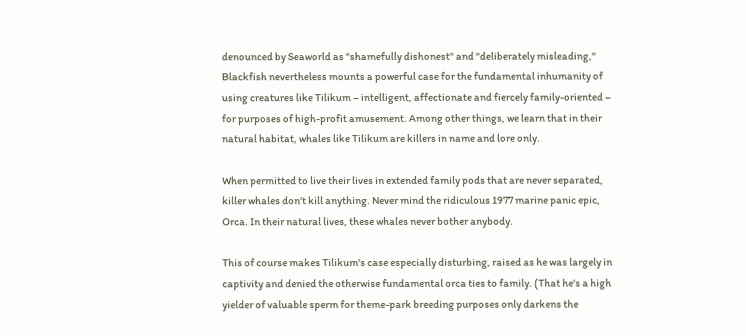denounced by Seaworld as "shamefully dishonest" and "deliberately misleading," Blackfish nevertheless mounts a powerful case for the fundamental inhumanity of using creatures like Tilikum – intelligent, affectionate and fiercely family-oriented – for purposes of high-profit amusement. Among other things, we learn that in their natural habitat, whales like Tilikum are killers in name and lore only.

When permitted to live their lives in extended family pods that are never separated, killer whales don't kill anything. Never mind the ridiculous 1977 marine panic epic, Orca. In their natural lives, these whales never bother anybody.

This of course makes Tilikum's case especially disturbing, raised as he was largely in captivity and denied the otherwise fundamental orca ties to family. (That he's a high yielder of valuable sperm for theme-park breeding purposes only darkens the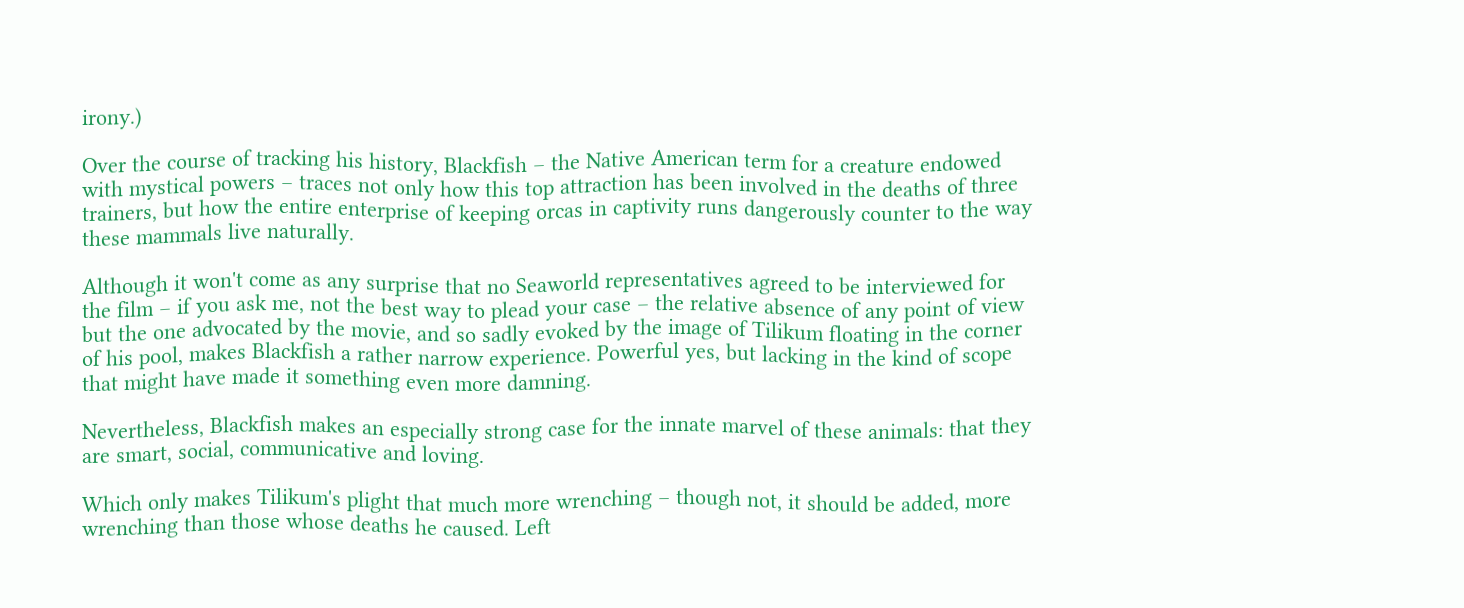irony.)

Over the course of tracking his history, Blackfish – the Native American term for a creature endowed with mystical powers – traces not only how this top attraction has been involved in the deaths of three trainers, but how the entire enterprise of keeping orcas in captivity runs dangerously counter to the way these mammals live naturally.

Although it won't come as any surprise that no Seaworld representatives agreed to be interviewed for the film – if you ask me, not the best way to plead your case – the relative absence of any point of view but the one advocated by the movie, and so sadly evoked by the image of Tilikum floating in the corner of his pool, makes Blackfish a rather narrow experience. Powerful yes, but lacking in the kind of scope that might have made it something even more damning.

Nevertheless, Blackfish makes an especially strong case for the innate marvel of these animals: that they are smart, social, communicative and loving.

Which only makes Tilikum's plight that much more wrenching – though not, it should be added, more wrenching than those whose deaths he caused. Left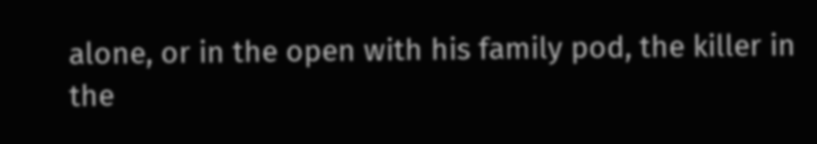alone, or in the open with his family pod, the killer in the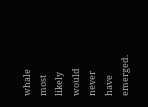whale most likely would never have emerged.